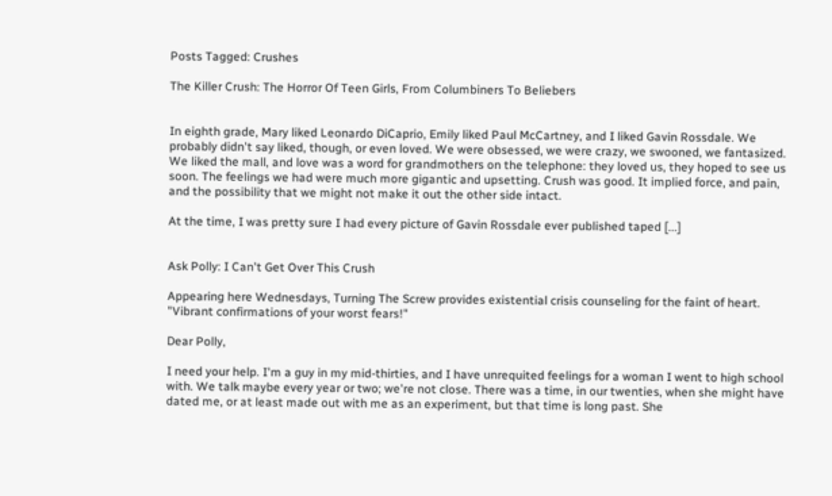Posts Tagged: Crushes

The Killer Crush: The Horror Of Teen Girls, From Columbiners To Beliebers


In eighth grade, Mary liked Leonardo DiCaprio, Emily liked Paul McCartney, and I liked Gavin Rossdale. We probably didn't say liked, though, or even loved. We were obsessed, we were crazy, we swooned, we fantasized. We liked the mall, and love was a word for grandmothers on the telephone: they loved us, they hoped to see us soon. The feelings we had were much more gigantic and upsetting. Crush was good. It implied force, and pain, and the possibility that we might not make it out the other side intact.

At the time, I was pretty sure I had every picture of Gavin Rossdale ever published taped [...]


Ask Polly: I Can't Get Over This Crush

Appearing here Wednesdays, Turning The Screw provides existential crisis counseling for the faint of heart. "Vibrant confirmations of your worst fears!"

Dear Polly,

I need your help. I'm a guy in my mid-thirties, and I have unrequited feelings for a woman I went to high school with. We talk maybe every year or two; we're not close. There was a time, in our twenties, when she might have dated me, or at least made out with me as an experiment, but that time is long past. She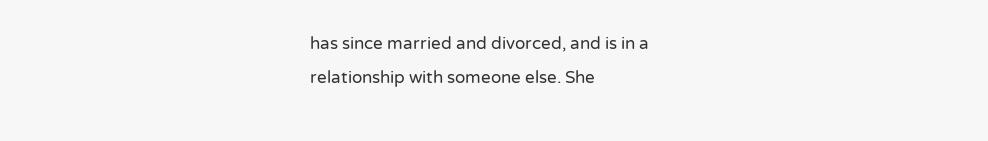has since married and divorced, and is in a relationship with someone else. She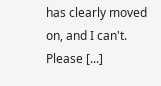has clearly moved on, and I can't. Please [...]